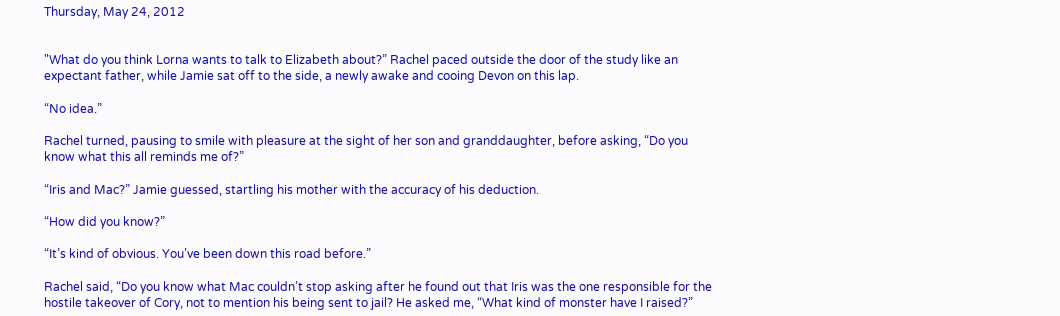Thursday, May 24, 2012


"What do you think Lorna wants to talk to Elizabeth about?” Rachel paced outside the door of the study like an expectant father, while Jamie sat off to the side, a newly awake and cooing Devon on this lap.

“No idea.”

Rachel turned, pausing to smile with pleasure at the sight of her son and granddaughter, before asking, “Do you know what this all reminds me of?”

“Iris and Mac?” Jamie guessed, startling his mother with the accuracy of his deduction.

“How did you know?”

“It’s kind of obvious. You’ve been down this road before.”

Rachel said, “Do you know what Mac couldn’t stop asking after he found out that Iris was the one responsible for the hostile takeover of Cory, not to mention his being sent to jail? He asked me, “What kind of monster have I raised?”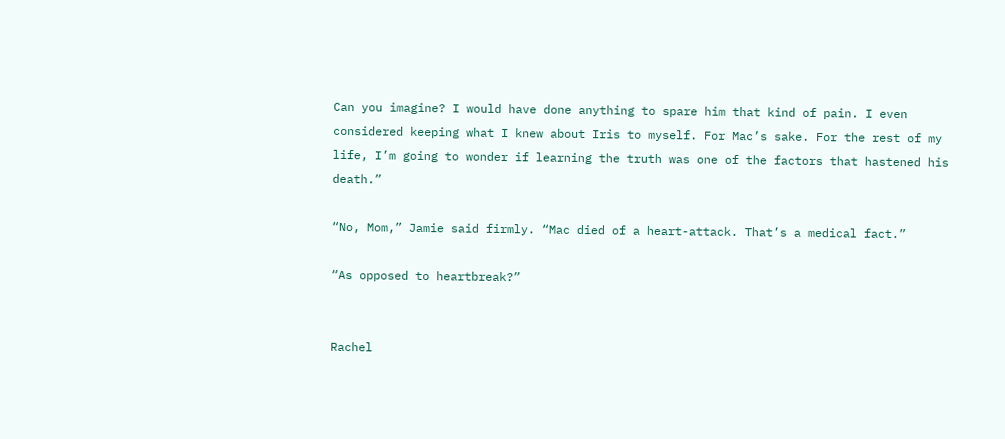Can you imagine? I would have done anything to spare him that kind of pain. I even considered keeping what I knew about Iris to myself. For Mac’s sake. For the rest of my life, I’m going to wonder if learning the truth was one of the factors that hastened his death.”

“No, Mom,” Jamie said firmly. “Mac died of a heart-attack. That’s a medical fact.”

“As opposed to heartbreak?”


Rachel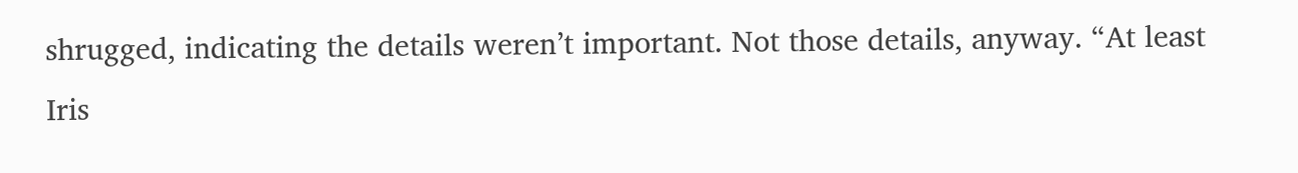shrugged, indicating the details weren’t important. Not those details, anyway. “At least Iris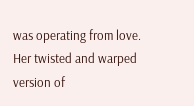was operating from love. Her twisted and warped version of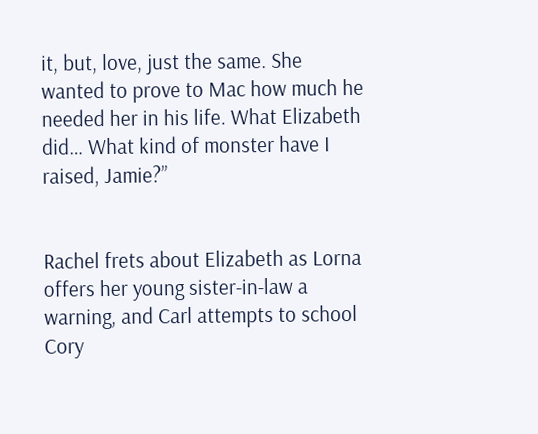it, but, love, just the same. She wanted to prove to Mac how much he needed her in his life. What Elizabeth did… What kind of monster have I raised, Jamie?”


Rachel frets about Elizabeth as Lorna offers her young sister-in-law a warning, and Carl attempts to school Cory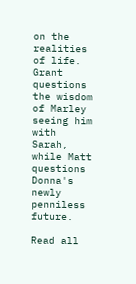on the realities of life.  Grant questions the wisdom of Marley seeing him with Sarah, while Matt questions Donna's newly penniless future.

Read all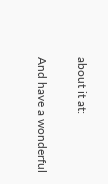about it at:

And have a wonderful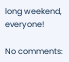long weekend, everyone!

No comments: